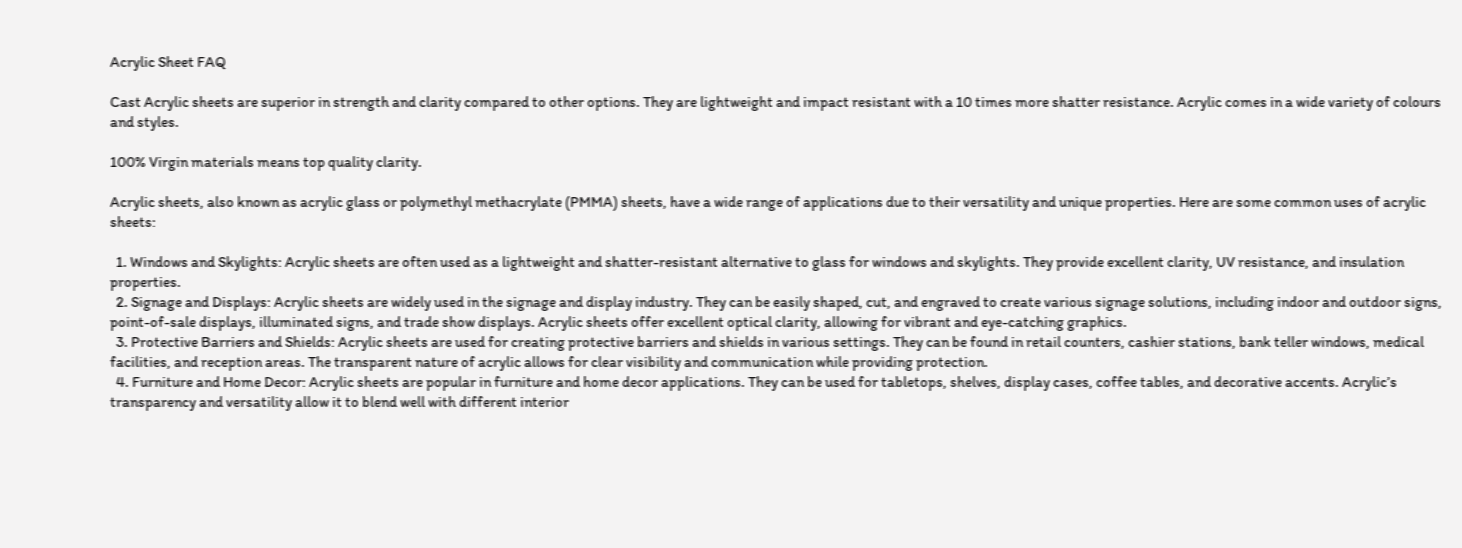Acrylic Sheet FAQ

Cast Acrylic sheets are superior in strength and clarity compared to other options. They are lightweight and impact resistant with a 10 times more shatter resistance. Acrylic comes in a wide variety of colours and styles.

100% Virgin materials means top quality clarity.

Acrylic sheets, also known as acrylic glass or polymethyl methacrylate (PMMA) sheets, have a wide range of applications due to their versatility and unique properties. Here are some common uses of acrylic sheets:

  1. Windows and Skylights: Acrylic sheets are often used as a lightweight and shatter-resistant alternative to glass for windows and skylights. They provide excellent clarity, UV resistance, and insulation properties.
  2. Signage and Displays: Acrylic sheets are widely used in the signage and display industry. They can be easily shaped, cut, and engraved to create various signage solutions, including indoor and outdoor signs, point-of-sale displays, illuminated signs, and trade show displays. Acrylic sheets offer excellent optical clarity, allowing for vibrant and eye-catching graphics.
  3. Protective Barriers and Shields: Acrylic sheets are used for creating protective barriers and shields in various settings. They can be found in retail counters, cashier stations, bank teller windows, medical facilities, and reception areas. The transparent nature of acrylic allows for clear visibility and communication while providing protection.
  4. Furniture and Home Decor: Acrylic sheets are popular in furniture and home decor applications. They can be used for tabletops, shelves, display cases, coffee tables, and decorative accents. Acrylic’s transparency and versatility allow it to blend well with different interior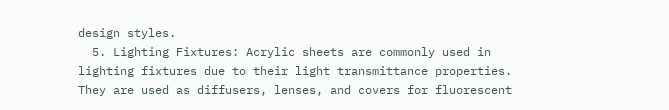design styles.
  5. Lighting Fixtures: Acrylic sheets are commonly used in lighting fixtures due to their light transmittance properties. They are used as diffusers, lenses, and covers for fluorescent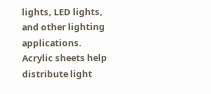lights, LED lights, and other lighting applications. Acrylic sheets help distribute light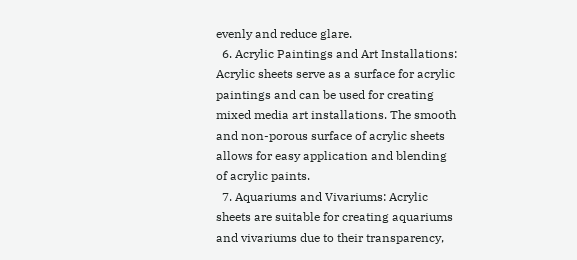evenly and reduce glare.
  6. Acrylic Paintings and Art Installations: Acrylic sheets serve as a surface for acrylic paintings and can be used for creating mixed media art installations. The smooth and non-porous surface of acrylic sheets allows for easy application and blending of acrylic paints.
  7. Aquariums and Vivariums: Acrylic sheets are suitable for creating aquariums and vivariums due to their transparency,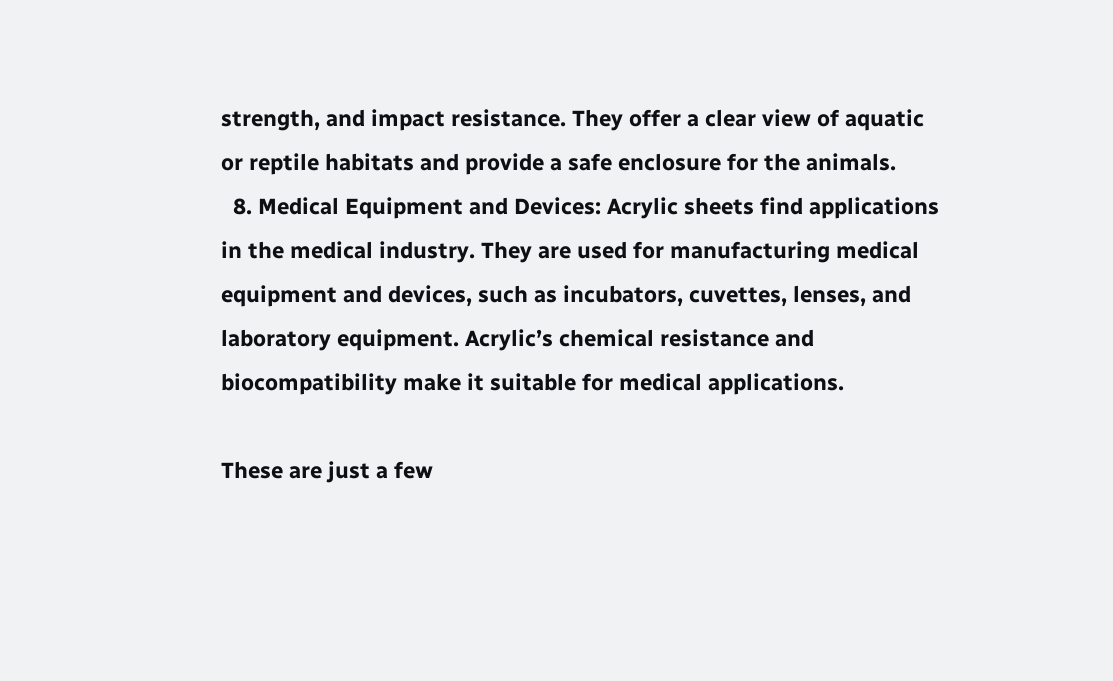strength, and impact resistance. They offer a clear view of aquatic or reptile habitats and provide a safe enclosure for the animals.
  8. Medical Equipment and Devices: Acrylic sheets find applications in the medical industry. They are used for manufacturing medical equipment and devices, such as incubators, cuvettes, lenses, and laboratory equipment. Acrylic’s chemical resistance and biocompatibility make it suitable for medical applications.

These are just a few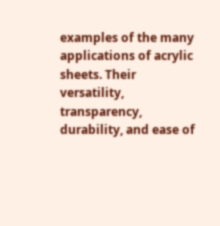examples of the many applications of acrylic sheets. Their versatility, transparency, durability, and ease of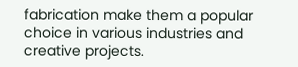fabrication make them a popular choice in various industries and creative projects.